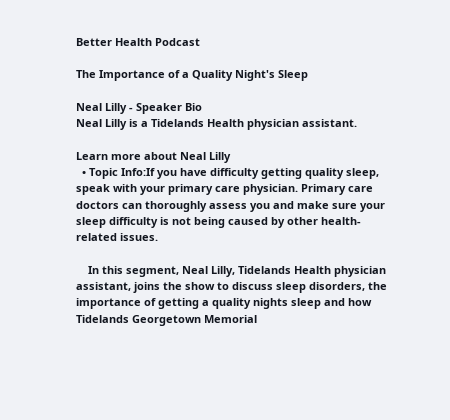Better Health Podcast

The Importance of a Quality Night's Sleep

Neal Lilly - Speaker Bio
Neal Lilly is a Tidelands Health physician assistant.

Learn more about Neal Lilly
  • Topic Info:If you have difficulty getting quality sleep, speak with your primary care physician. Primary care doctors can thoroughly assess you and make sure your sleep difficulty is not being caused by other health-related issues.

    In this segment, Neal Lilly, Tidelands Health physician assistant, joins the show to discuss sleep disorders, the importance of getting a quality nights sleep and how Tidelands Georgetown Memorial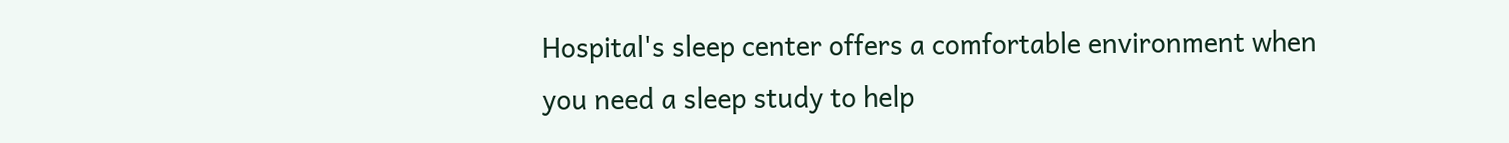Hospital's sleep center offers a comfortable environment when you need a sleep study to help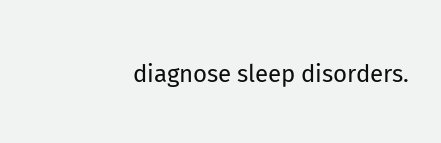diagnose sleep disorders.